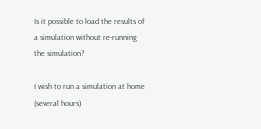Is it possible to load the results of a simulation without re-running the simulation?

I wish to run a simulation at home (several hours)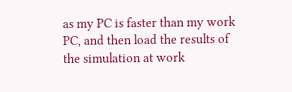as my PC is faster than my work PC, and then load the results of the simulation at work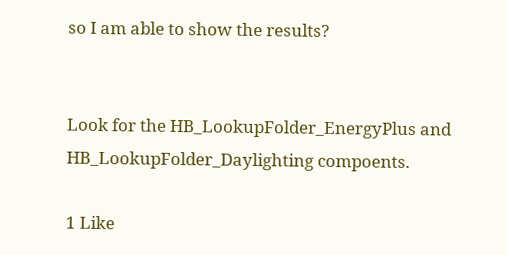so I am able to show the results?


Look for the HB_LookupFolder_EnergyPlus and HB_LookupFolder_Daylighting compoents.

1 Like